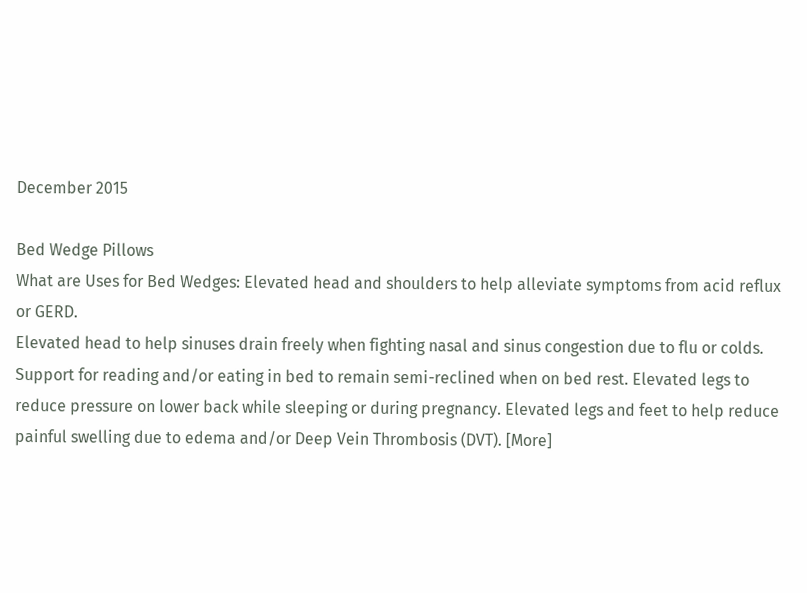December 2015

Bed Wedge Pillows
What are Uses for Bed Wedges: Elevated head and shoulders to help alleviate symptoms from acid reflux or GERD.
Elevated head to help sinuses drain freely when fighting nasal and sinus congestion due to flu or colds.
Support for reading and/or eating in bed to remain semi-reclined when on bed rest. Elevated legs to reduce pressure on lower back while sleeping or during pregnancy. Elevated legs and feet to help reduce painful swelling due to edema and/or Deep Vein Thrombosis (DVT). [More]